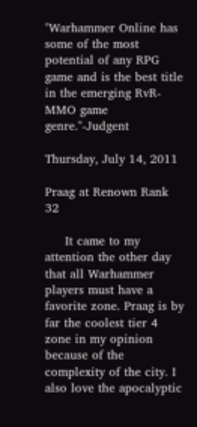"Warhammer Online has some of the most potential of any RPG game and is the best title in the emerging RvR-MMO game genre."-Judgent

Thursday, July 14, 2011

Praag at Renown Rank 32

     It came to my attention the other day that all Warhammer players must have a favorite zone. Praag is by far the coolest tier 4 zone in my opinion because of the complexity of the city. I also love the apocalyptic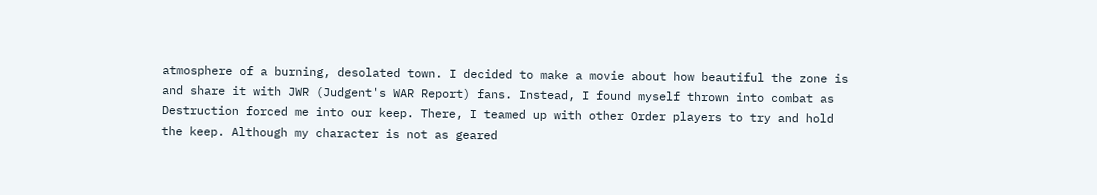atmosphere of a burning, desolated town. I decided to make a movie about how beautiful the zone is and share it with JWR (Judgent's WAR Report) fans. Instead, I found myself thrown into combat as Destruction forced me into our keep. There, I teamed up with other Order players to try and hold the keep. Although my character is not as geared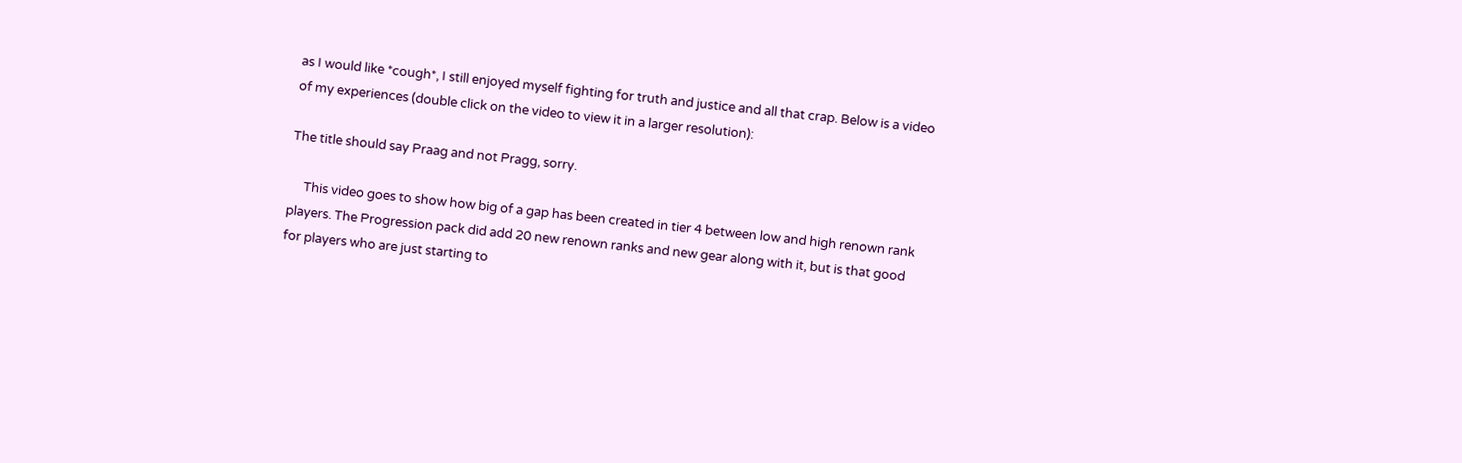as I would like *cough*, I still enjoyed myself fighting for truth and justice and all that crap. Below is a video of my experiences (double click on the video to view it in a larger resolution):

The title should say Praag and not Pragg, sorry.

     This video goes to show how big of a gap has been created in tier 4 between low and high renown rank players. The Progression pack did add 20 new renown ranks and new gear along with it, but is that good for players who are just starting to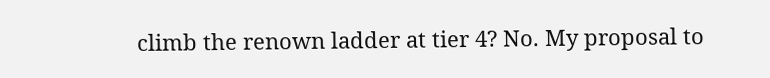climb the renown ladder at tier 4? No. My proposal to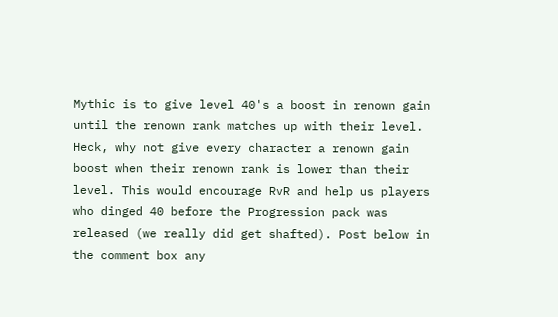Mythic is to give level 40's a boost in renown gain until the renown rank matches up with their level. Heck, why not give every character a renown gain boost when their renown rank is lower than their level. This would encourage RvR and help us players who dinged 40 before the Progression pack was released (we really did get shafted). Post below in the comment box any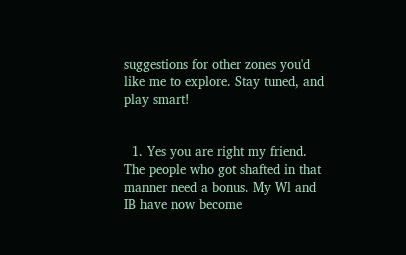suggestions for other zones you'd like me to explore. Stay tuned, and play smart!


  1. Yes you are right my friend. The people who got shafted in that manner need a bonus. My Wl and IB have now become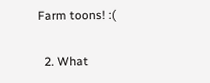Farm toons! :(

  2. What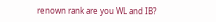renown rank are you WL and IB?